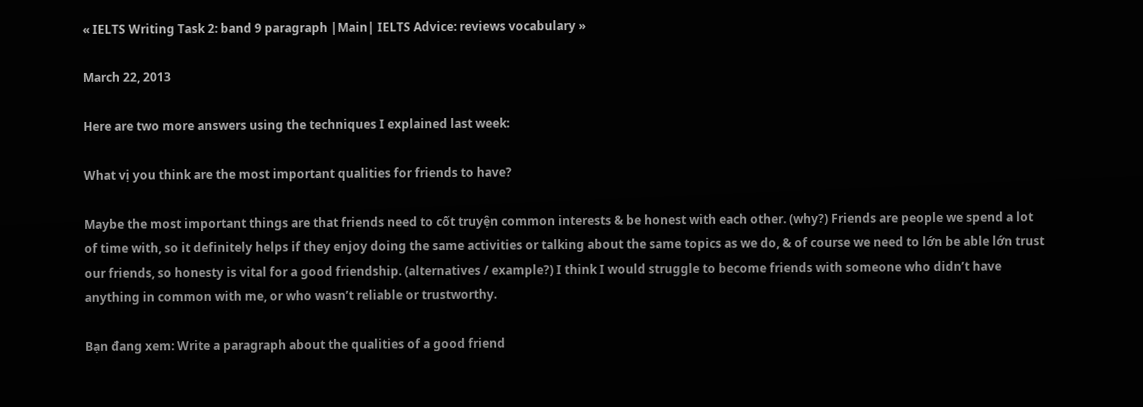« IELTS Writing Task 2: band 9 paragraph |Main| IELTS Advice: reviews vocabulary »

March 22, 2013

Here are two more answers using the techniques I explained last week:

What vị you think are the most important qualities for friends to have?

Maybe the most important things are that friends need to cốt truyện common interests & be honest with each other. (why?) Friends are people we spend a lot of time with, so it definitely helps if they enjoy doing the same activities or talking about the same topics as we do, & of course we need to lớn be able lớn trust our friends, so honesty is vital for a good friendship. (alternatives / example?) I think I would struggle to become friends with someone who didn’t have anything in common with me, or who wasn’t reliable or trustworthy.

Bạn đang xem: Write a paragraph about the qualities of a good friend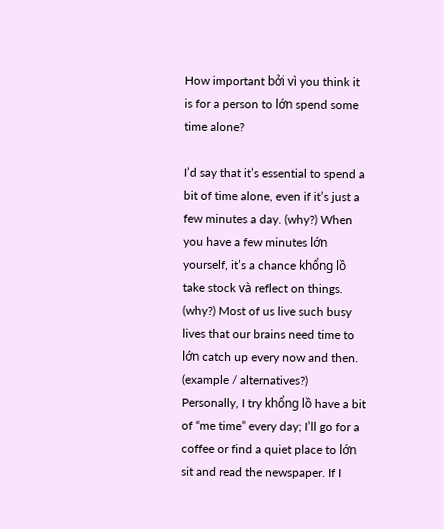How important bởi vì you think it is for a person to lớn spend some time alone?

I’d say that it’s essential to spend a bit of time alone, even if it’s just a few minutes a day. (why?) When you have a few minutes lớn yourself, it’s a chance khổng lồ take stock và reflect on things. (why?) Most of us live such busy lives that our brains need time to lớn catch up every now and then. (example / alternatives?) Personally, I try khổng lồ have a bit of “me time” every day; I’ll go for a coffee or find a quiet place to lớn sit and read the newspaper. If I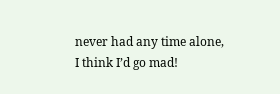never had any time alone, I think I’d go mad!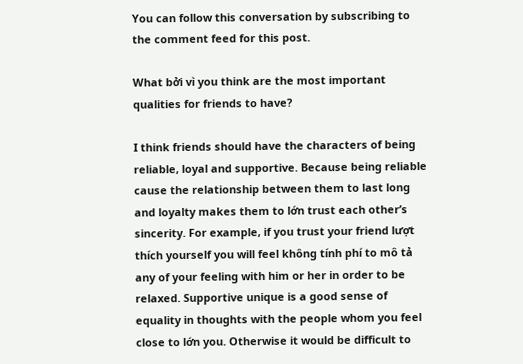You can follow this conversation by subscribing to the comment feed for this post.

What bởi vì you think are the most important qualities for friends to have?

I think friends should have the characters of being reliable, loyal and supportive. Because being reliable cause the relationship between them to last long and loyalty makes them to lớn trust each other’s sincerity. For example, if you trust your friend lượt thích yourself you will feel không tính phí to mô tả any of your feeling with him or her in order to be relaxed. Supportive unique is a good sense of equality in thoughts with the people whom you feel close to lớn you. Otherwise it would be difficult to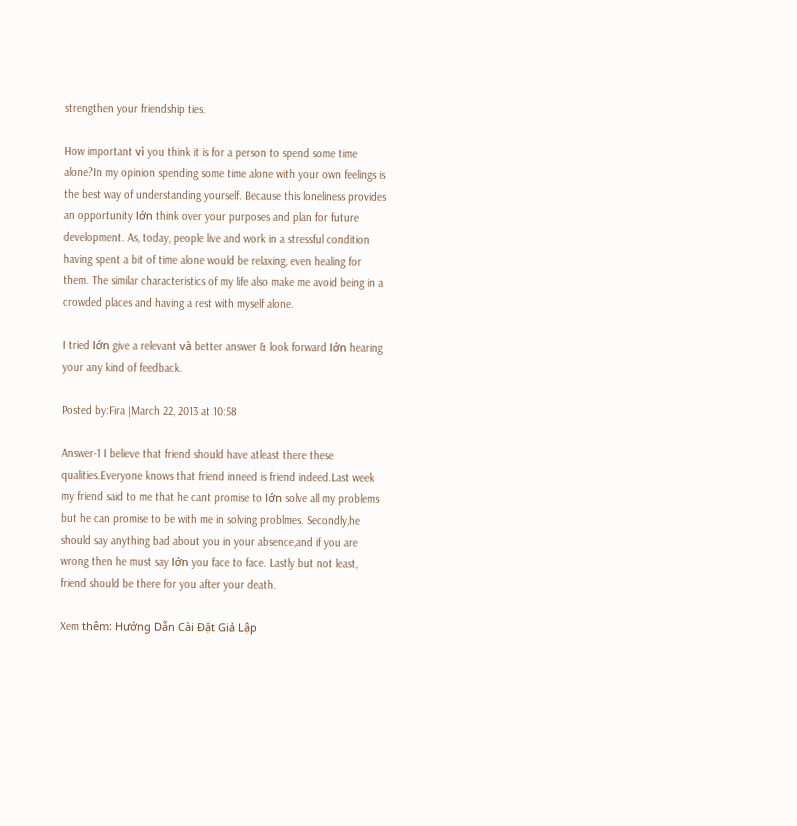strengthen your friendship ties.

How important vì you think it is for a person to spend some time alone?In my opinion spending some time alone with your own feelings is the best way of understanding yourself. Because this loneliness provides an opportunity lớn think over your purposes and plan for future development. As, today, people live and work in a stressful condition having spent a bit of time alone would be relaxing, even healing for them. The similar characteristics of my life also make me avoid being in a crowded places and having a rest with myself alone.

I tried lớn give a relevant và better answer & look forward lớn hearing your any kind of feedback.

Posted by:Fira |March 22, 2013 at 10:58

Answer-1 I believe that friend should have atleast there these qualities.Everyone knows that friend inneed is friend indeed.Last week my friend said to me that he cant promise to lớn solve all my problems but he can promise to be with me in solving problmes. Secondly,he should say anything bad about you in your absence,and if you are wrong then he must say lớn you face to face. Lastly but not least, friend should be there for you after your death.

Xem thêm: Hướng Dẫn Cài Đặt Giả Lập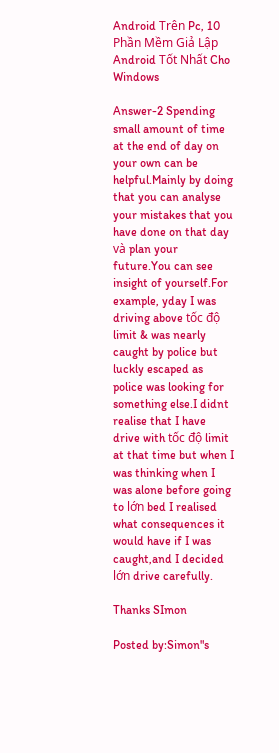Android Trên Pc, 10 Phần Mềm Giả Lập Android Tốt Nhất Cho Windows

Answer-2 Spending small amount of time at the end of day on your own can be helpful.Mainly by doing that you can analyse your mistakes that you have done on that day và plan your future.You can see insight of yourself.For example, yday I was driving above tốc độ limit & was nearly caught by police but luckly escaped as police was looking for something else.I didnt realise that I have drive with tốc độ limit at that time but when I was thinking when I was alone before going to lớn bed I realised what consequences it would have if I was caught,and I decided lớn drive carefully.

Thanks SImon

Posted by:Simon"s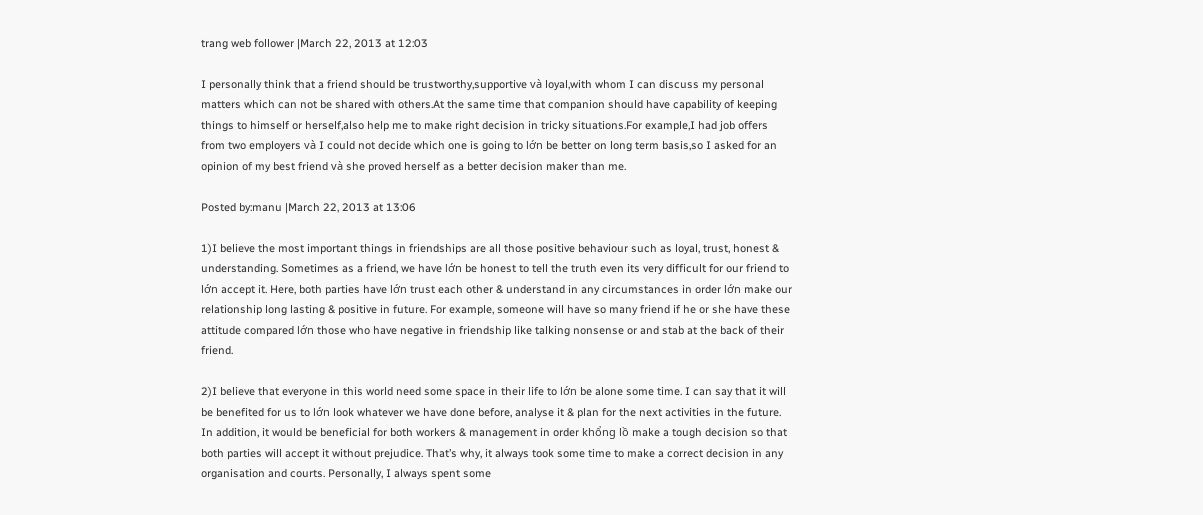trang web follower |March 22, 2013 at 12:03

I personally think that a friend should be trustworthy,supportive và loyal,with whom I can discuss my personal matters which can not be shared with others.At the same time that companion should have capability of keeping things to himself or herself,also help me to make right decision in tricky situations.For example,I had job offers from two employers và I could not decide which one is going to lớn be better on long term basis,so I asked for an opinion of my best friend và she proved herself as a better decision maker than me.

Posted by:manu |March 22, 2013 at 13:06

1)I believe the most important things in friendships are all those positive behaviour such as loyal, trust, honest & understanding. Sometimes as a friend, we have lớn be honest to tell the truth even its very difficult for our friend to lớn accept it. Here, both parties have lớn trust each other & understand in any circumstances in order lớn make our relationship long lasting & positive in future. For example, someone will have so many friend if he or she have these attitude compared lớn those who have negative in friendship like talking nonsense or and stab at the back of their friend.

2)I believe that everyone in this world need some space in their life to lớn be alone some time. I can say that it will be benefited for us to lớn look whatever we have done before, analyse it & plan for the next activities in the future. In addition, it would be beneficial for both workers & management in order khổng lồ make a tough decision so that both parties will accept it without prejudice. That’s why, it always took some time to make a correct decision in any organisation and courts. Personally, I always spent some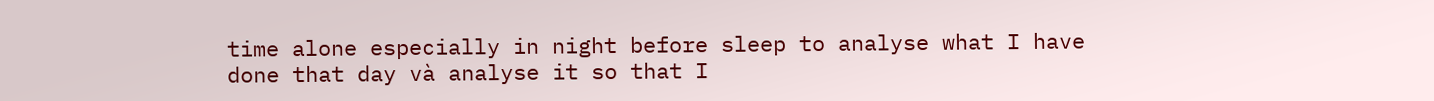time alone especially in night before sleep to analyse what I have done that day và analyse it so that I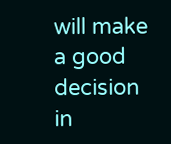will make a good decision in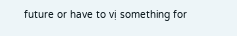future or have to vị something for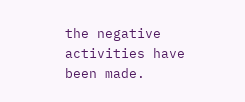the negative activities have been made.